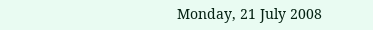Monday, 21 July 2008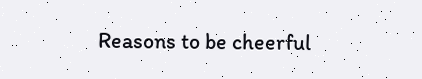Reasons to be cheerful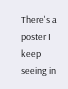There's a poster I keep seeing in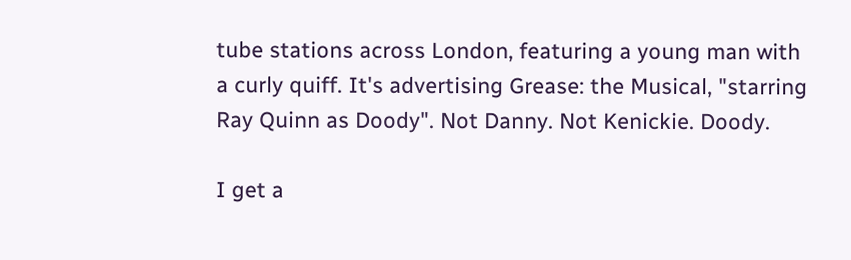tube stations across London, featuring a young man with a curly quiff. It's advertising Grease: the Musical, "starring Ray Quinn as Doody". Not Danny. Not Kenickie. Doody.

I get a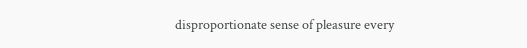disproportionate sense of pleasure every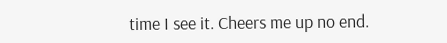time I see it. Cheers me up no end.